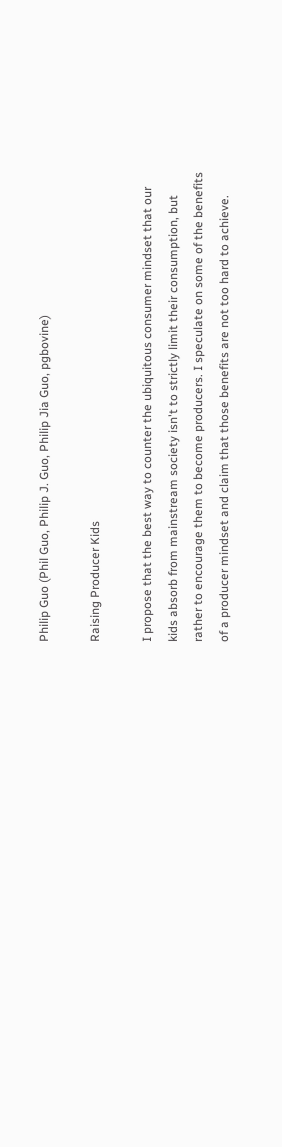Philip Guo (Phil Guo, Philip J. Guo, Philip Jia Guo, pgbovine)

Raising Producer Kids

I propose that the best way to counter the ubiquitous consumer mindset that our kids absorb from mainstream society isn't to strictly limit their consumption, but rather to encourage them to become producers. I speculate on some of the benefits of a producer mindset and claim that those benefits are not too hard to achieve.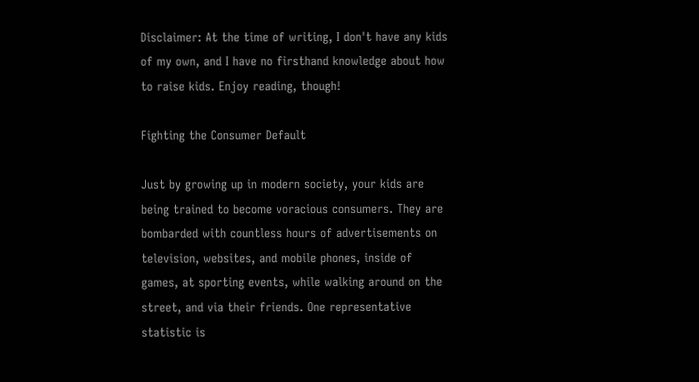Disclaimer: At the time of writing, I don't have any kids of my own, and I have no firsthand knowledge about how to raise kids. Enjoy reading, though!

Fighting the Consumer Default

Just by growing up in modern society, your kids are being trained to become voracious consumers. They are bombarded with countless hours of advertisements on television, websites, and mobile phones, inside of games, at sporting events, while walking around on the street, and via their friends. One representative statistic is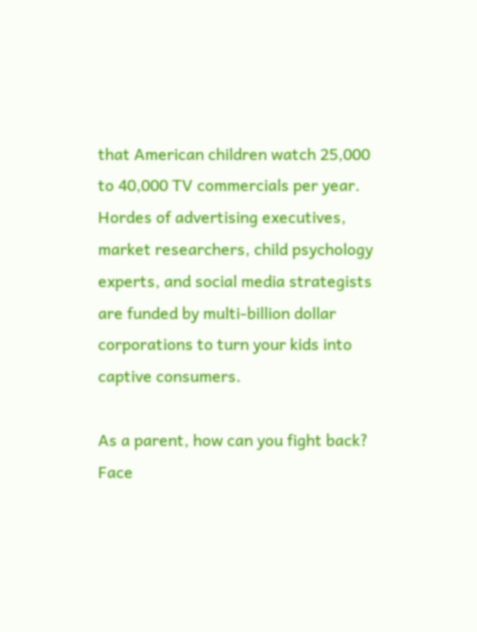that American children watch 25,000 to 40,000 TV commercials per year. Hordes of advertising executives, market researchers, child psychology experts, and social media strategists are funded by multi-billion dollar corporations to turn your kids into captive consumers.

As a parent, how can you fight back? Face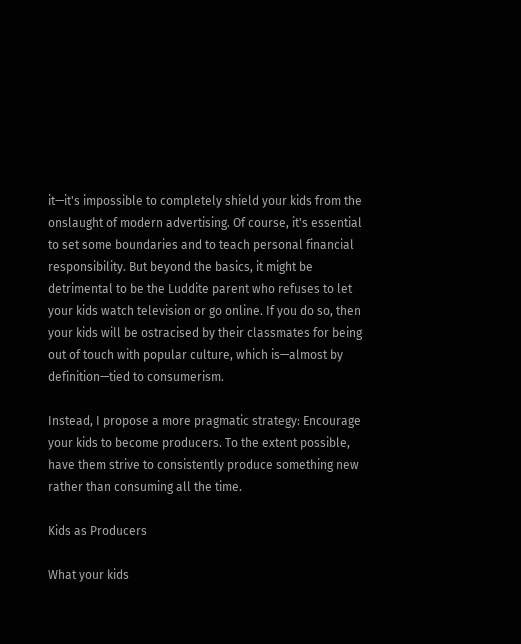it—it's impossible to completely shield your kids from the onslaught of modern advertising. Of course, it's essential to set some boundaries and to teach personal financial responsibility. But beyond the basics, it might be detrimental to be the Luddite parent who refuses to let your kids watch television or go online. If you do so, then your kids will be ostracised by their classmates for being out of touch with popular culture, which is—almost by definition—tied to consumerism.

Instead, I propose a more pragmatic strategy: Encourage your kids to become producers. To the extent possible, have them strive to consistently produce something new rather than consuming all the time.

Kids as Producers

What your kids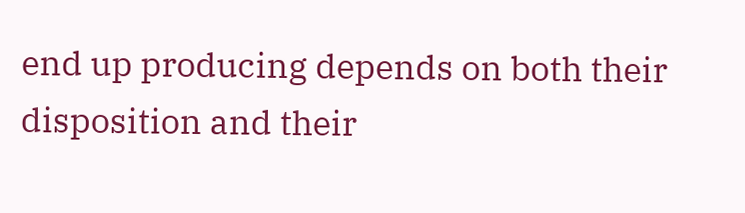end up producing depends on both their disposition and their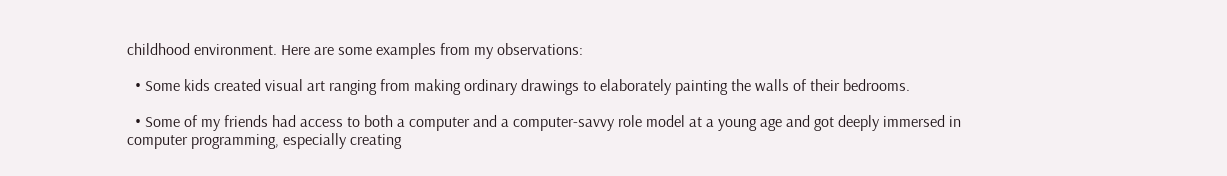childhood environment. Here are some examples from my observations:

  • Some kids created visual art ranging from making ordinary drawings to elaborately painting the walls of their bedrooms.

  • Some of my friends had access to both a computer and a computer-savvy role model at a young age and got deeply immersed in computer programming, especially creating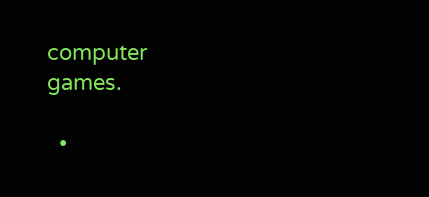computer games.

  •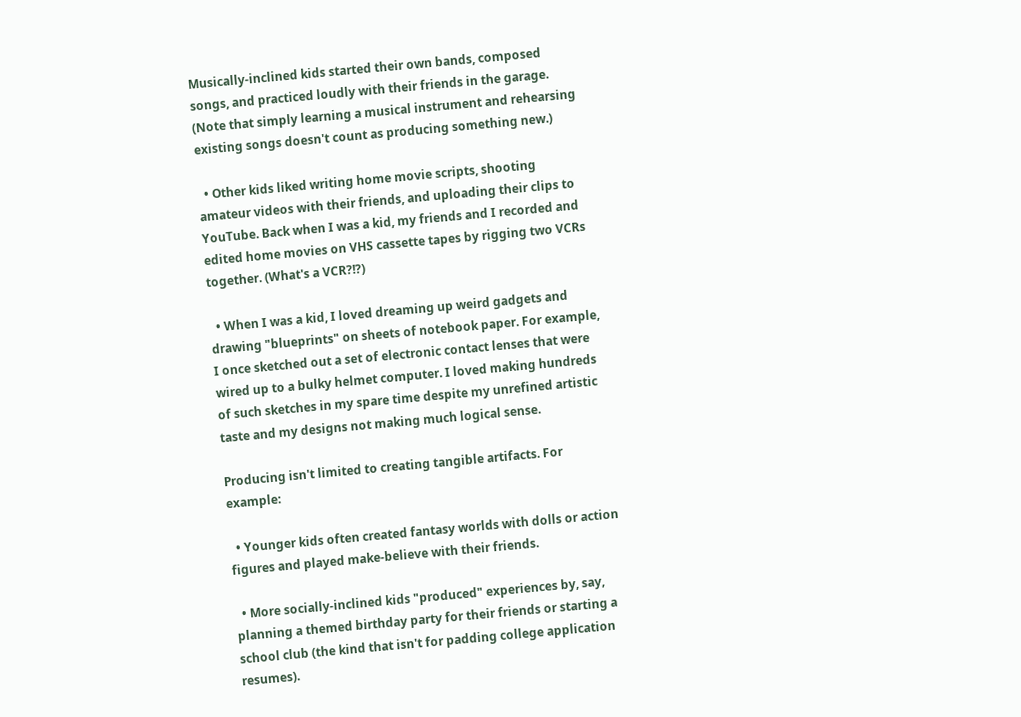Musically-inclined kids started their own bands, composed songs, and practiced loudly with their friends in the garage. (Note that simply learning a musical instrument and rehearsing existing songs doesn't count as producing something new.)

  • Other kids liked writing home movie scripts, shooting amateur videos with their friends, and uploading their clips to YouTube. Back when I was a kid, my friends and I recorded and edited home movies on VHS cassette tapes by rigging two VCRs together. (What's a VCR?!?)

  • When I was a kid, I loved dreaming up weird gadgets and drawing "blueprints" on sheets of notebook paper. For example, I once sketched out a set of electronic contact lenses that were wired up to a bulky helmet computer. I loved making hundreds of such sketches in my spare time despite my unrefined artistic taste and my designs not making much logical sense.

Producing isn't limited to creating tangible artifacts. For example:

  • Younger kids often created fantasy worlds with dolls or action figures and played make-believe with their friends.

  • More socially-inclined kids "produced" experiences by, say, planning a themed birthday party for their friends or starting a school club (the kind that isn't for padding college application resumes).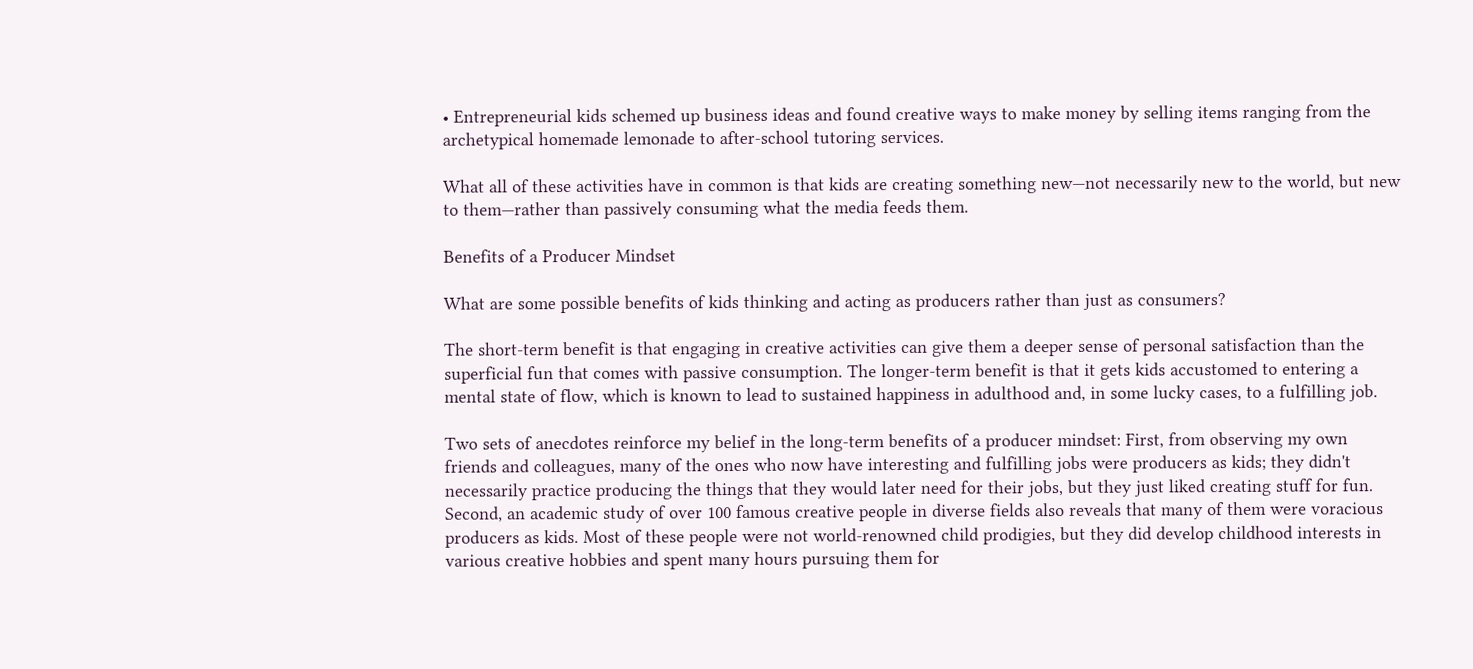• Entrepreneurial kids schemed up business ideas and found creative ways to make money by selling items ranging from the archetypical homemade lemonade to after-school tutoring services.

What all of these activities have in common is that kids are creating something new—not necessarily new to the world, but new to them—rather than passively consuming what the media feeds them.

Benefits of a Producer Mindset

What are some possible benefits of kids thinking and acting as producers rather than just as consumers?

The short-term benefit is that engaging in creative activities can give them a deeper sense of personal satisfaction than the superficial fun that comes with passive consumption. The longer-term benefit is that it gets kids accustomed to entering a mental state of flow, which is known to lead to sustained happiness in adulthood and, in some lucky cases, to a fulfilling job.

Two sets of anecdotes reinforce my belief in the long-term benefits of a producer mindset: First, from observing my own friends and colleagues, many of the ones who now have interesting and fulfilling jobs were producers as kids; they didn't necessarily practice producing the things that they would later need for their jobs, but they just liked creating stuff for fun. Second, an academic study of over 100 famous creative people in diverse fields also reveals that many of them were voracious producers as kids. Most of these people were not world-renowned child prodigies, but they did develop childhood interests in various creative hobbies and spent many hours pursuing them for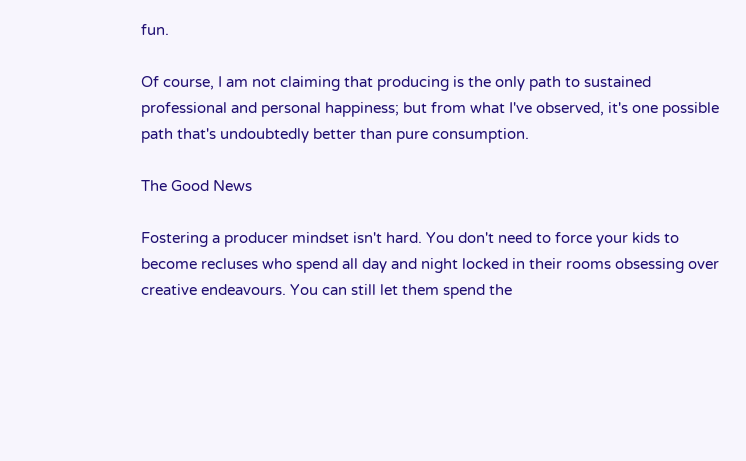fun.

Of course, I am not claiming that producing is the only path to sustained professional and personal happiness; but from what I've observed, it's one possible path that's undoubtedly better than pure consumption.

The Good News

Fostering a producer mindset isn't hard. You don't need to force your kids to become recluses who spend all day and night locked in their rooms obsessing over creative endeavours. You can still let them spend the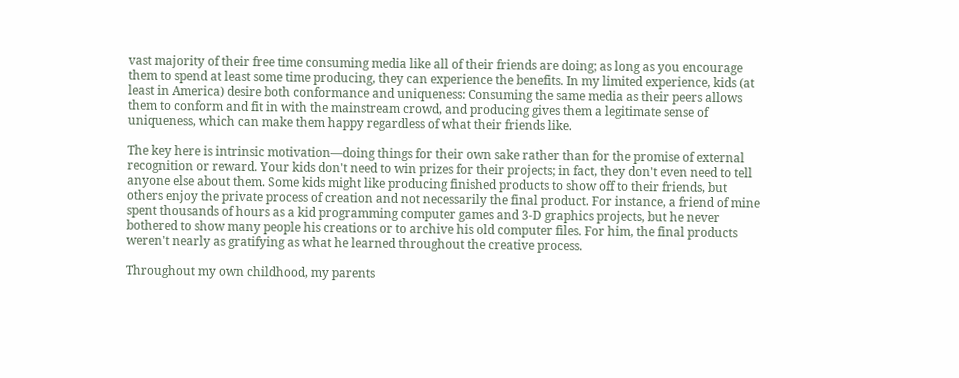vast majority of their free time consuming media like all of their friends are doing; as long as you encourage them to spend at least some time producing, they can experience the benefits. In my limited experience, kids (at least in America) desire both conformance and uniqueness: Consuming the same media as their peers allows them to conform and fit in with the mainstream crowd, and producing gives them a legitimate sense of uniqueness, which can make them happy regardless of what their friends like.

The key here is intrinsic motivation—doing things for their own sake rather than for the promise of external recognition or reward. Your kids don't need to win prizes for their projects; in fact, they don't even need to tell anyone else about them. Some kids might like producing finished products to show off to their friends, but others enjoy the private process of creation and not necessarily the final product. For instance, a friend of mine spent thousands of hours as a kid programming computer games and 3-D graphics projects, but he never bothered to show many people his creations or to archive his old computer files. For him, the final products weren't nearly as gratifying as what he learned throughout the creative process.

Throughout my own childhood, my parents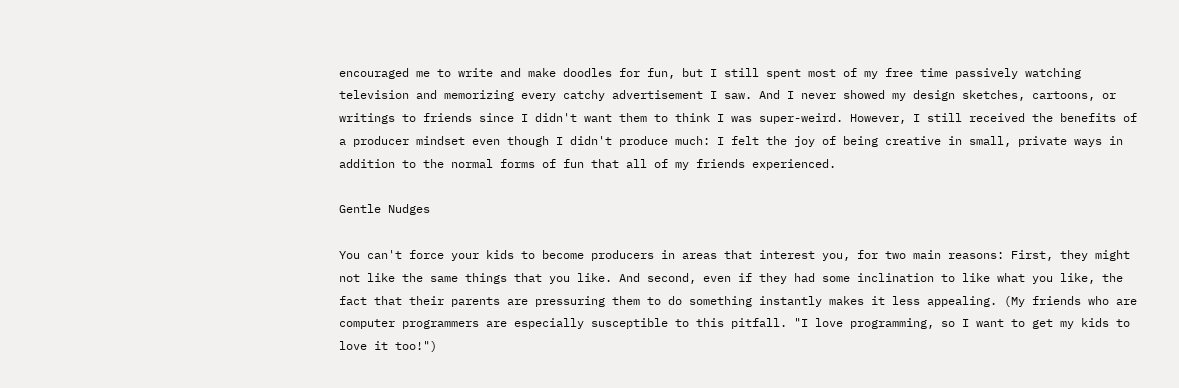encouraged me to write and make doodles for fun, but I still spent most of my free time passively watching television and memorizing every catchy advertisement I saw. And I never showed my design sketches, cartoons, or writings to friends since I didn't want them to think I was super-weird. However, I still received the benefits of a producer mindset even though I didn't produce much: I felt the joy of being creative in small, private ways in addition to the normal forms of fun that all of my friends experienced.

Gentle Nudges

You can't force your kids to become producers in areas that interest you, for two main reasons: First, they might not like the same things that you like. And second, even if they had some inclination to like what you like, the fact that their parents are pressuring them to do something instantly makes it less appealing. (My friends who are computer programmers are especially susceptible to this pitfall. "I love programming, so I want to get my kids to love it too!")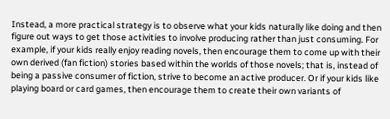Instead, a more practical strategy is to observe what your kids naturally like doing and then figure out ways to get those activities to involve producing rather than just consuming. For example, if your kids really enjoy reading novels, then encourage them to come up with their own derived (fan fiction) stories based within the worlds of those novels; that is, instead of being a passive consumer of fiction, strive to become an active producer. Or if your kids like playing board or card games, then encourage them to create their own variants of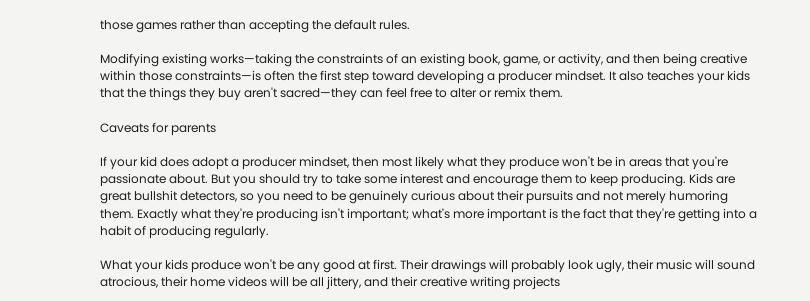those games rather than accepting the default rules.

Modifying existing works—taking the constraints of an existing book, game, or activity, and then being creative within those constraints—is often the first step toward developing a producer mindset. It also teaches your kids that the things they buy aren't sacred—they can feel free to alter or remix them.

Caveats for parents

If your kid does adopt a producer mindset, then most likely what they produce won't be in areas that you're passionate about. But you should try to take some interest and encourage them to keep producing. Kids are great bullshit detectors, so you need to be genuinely curious about their pursuits and not merely humoring them. Exactly what they're producing isn't important; what's more important is the fact that they're getting into a habit of producing regularly.

What your kids produce won't be any good at first. Their drawings will probably look ugly, their music will sound atrocious, their home videos will be all jittery, and their creative writing projects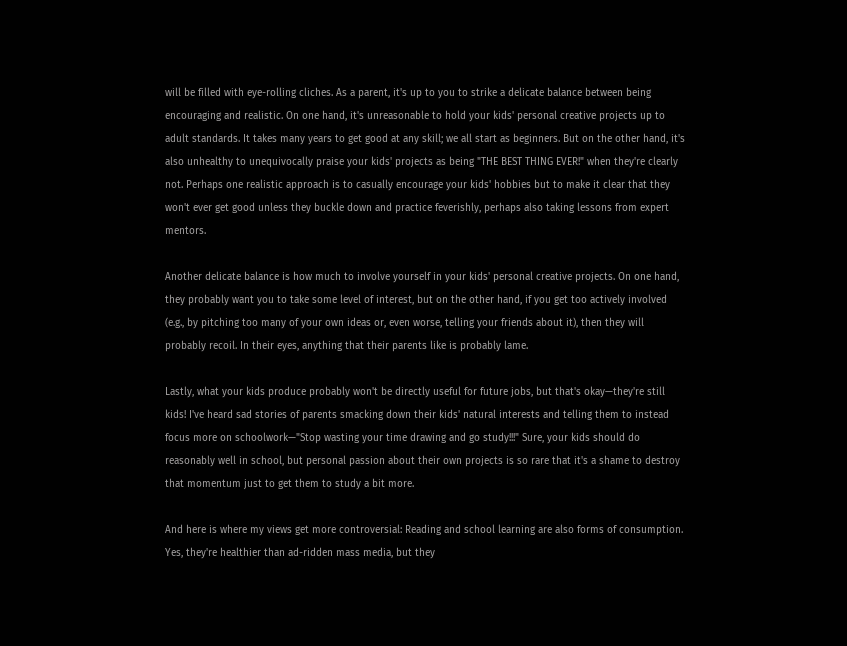will be filled with eye-rolling cliches. As a parent, it's up to you to strike a delicate balance between being encouraging and realistic. On one hand, it's unreasonable to hold your kids' personal creative projects up to adult standards. It takes many years to get good at any skill; we all start as beginners. But on the other hand, it's also unhealthy to unequivocally praise your kids' projects as being "THE BEST THING EVER!" when they're clearly not. Perhaps one realistic approach is to casually encourage your kids' hobbies but to make it clear that they won't ever get good unless they buckle down and practice feverishly, perhaps also taking lessons from expert mentors.

Another delicate balance is how much to involve yourself in your kids' personal creative projects. On one hand, they probably want you to take some level of interest, but on the other hand, if you get too actively involved (e.g., by pitching too many of your own ideas or, even worse, telling your friends about it), then they will probably recoil. In their eyes, anything that their parents like is probably lame.

Lastly, what your kids produce probably won't be directly useful for future jobs, but that's okay—they're still kids! I've heard sad stories of parents smacking down their kids' natural interests and telling them to instead focus more on schoolwork—"Stop wasting your time drawing and go study!!!" Sure, your kids should do reasonably well in school, but personal passion about their own projects is so rare that it's a shame to destroy that momentum just to get them to study a bit more.

And here is where my views get more controversial: Reading and school learning are also forms of consumption. Yes, they're healthier than ad-ridden mass media, but they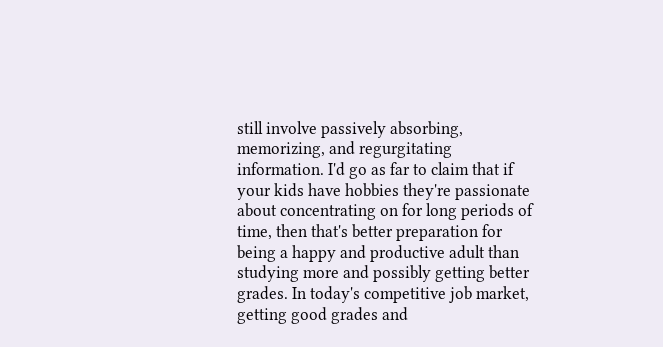still involve passively absorbing, memorizing, and regurgitating information. I'd go as far to claim that if your kids have hobbies they're passionate about concentrating on for long periods of time, then that's better preparation for being a happy and productive adult than studying more and possibly getting better grades. In today's competitive job market, getting good grades and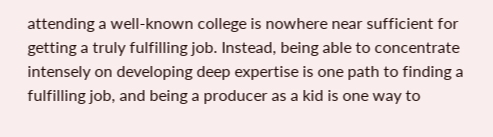attending a well-known college is nowhere near sufficient for getting a truly fulfilling job. Instead, being able to concentrate intensely on developing deep expertise is one path to finding a fulfilling job, and being a producer as a kid is one way to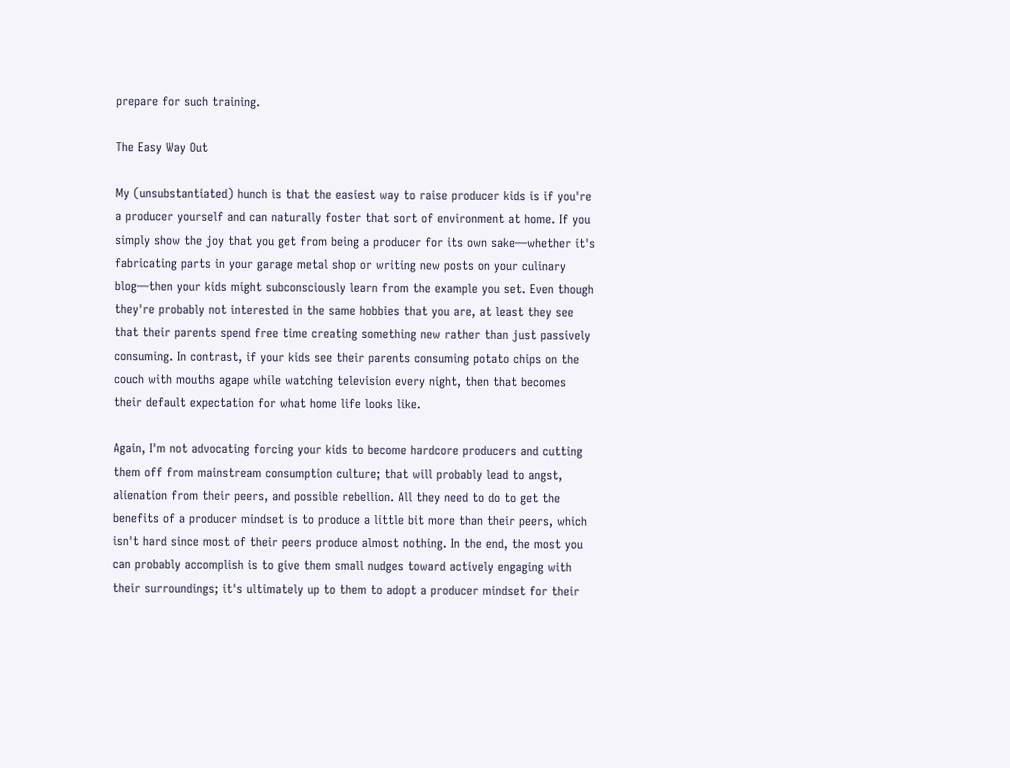prepare for such training.

The Easy Way Out

My (unsubstantiated) hunch is that the easiest way to raise producer kids is if you're a producer yourself and can naturally foster that sort of environment at home. If you simply show the joy that you get from being a producer for its own sake—whether it's fabricating parts in your garage metal shop or writing new posts on your culinary blog—then your kids might subconsciously learn from the example you set. Even though they're probably not interested in the same hobbies that you are, at least they see that their parents spend free time creating something new rather than just passively consuming. In contrast, if your kids see their parents consuming potato chips on the couch with mouths agape while watching television every night, then that becomes their default expectation for what home life looks like.

Again, I'm not advocating forcing your kids to become hardcore producers and cutting them off from mainstream consumption culture; that will probably lead to angst, alienation from their peers, and possible rebellion. All they need to do to get the benefits of a producer mindset is to produce a little bit more than their peers, which isn't hard since most of their peers produce almost nothing. In the end, the most you can probably accomplish is to give them small nudges toward actively engaging with their surroundings; it's ultimately up to them to adopt a producer mindset for their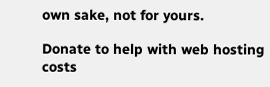own sake, not for yours.

Donate to help with web hosting costs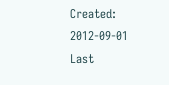Created: 2012-09-01
Last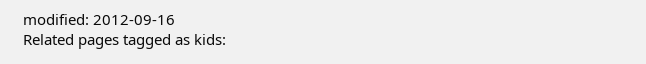modified: 2012-09-16
Related pages tagged as kids: